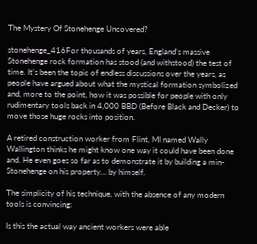The Mystery Of Stonehenge Uncovered?

stonehenge_416For thousands of years, England’s massive Stonehenge rock formation has stood (and withstood) the test of time. It’s been the topic of endless discussions over the years, as people have argued about what the mystical formation symbolized and, more to the point, how it was possible for people with only rudimentary tools back in 4,000 BBD (Before Black and Decker) to move those huge rocks into position.

A retired construction worker from Flint, MI named Wally Wallington thinks he might know one way it could have been done and. He even goes so far as to demonstrate it by building a min-Stonehenge on his property… by himself.

The simplicity of his technique, with the absence of any modern tools is convincing:

Is this the actual way ancient workers were able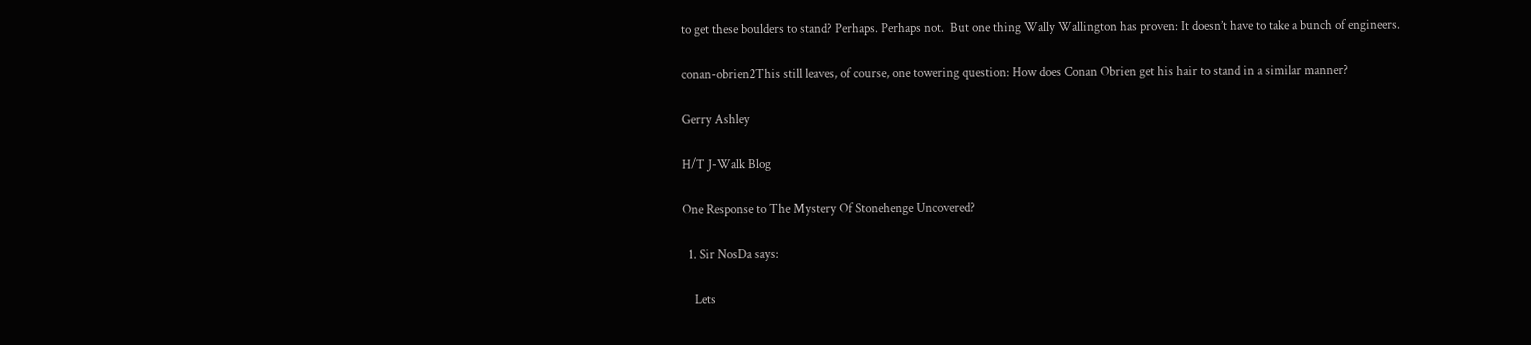to get these boulders to stand? Perhaps. Perhaps not.  But one thing Wally Wallington has proven: It doesn’t have to take a bunch of engineers.

conan-obrien2This still leaves, of course, one towering question: How does Conan Obrien get his hair to stand in a similar manner?

Gerry Ashley

H/T J-Walk Blog

One Response to The Mystery Of Stonehenge Uncovered?

  1. Sir NosDa says:

    Lets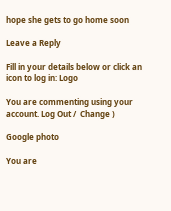hope she gets to go home soon

Leave a Reply

Fill in your details below or click an icon to log in: Logo

You are commenting using your account. Log Out /  Change )

Google photo

You are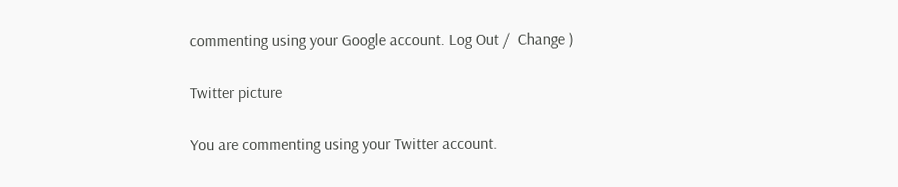commenting using your Google account. Log Out /  Change )

Twitter picture

You are commenting using your Twitter account.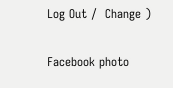Log Out /  Change )

Facebook photo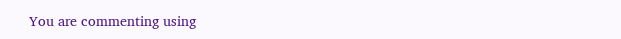You are commenting using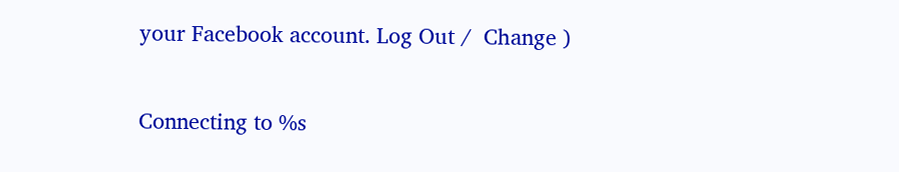your Facebook account. Log Out /  Change )

Connecting to %s